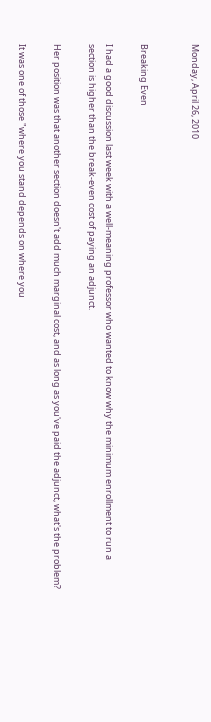Monday, April 26, 2010


Breaking Even

I had a good discussion last week with a well-meaning professor who wanted to know why the minimum enrollment to run a section is higher than the break-even cost of paying an adjunct.

Her position was that another section doesn't add much marginal cost, and as long as you've paid the adjunct, what's the problem?

It was one of those "where you stand depends on where you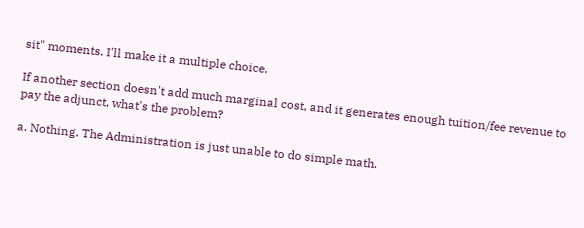sit" moments. I'll make it a multiple choice.

If another section doesn't add much marginal cost, and it generates enough tuition/fee revenue to pay the adjunct, what's the problem?

a. Nothing. The Administration is just unable to do simple math.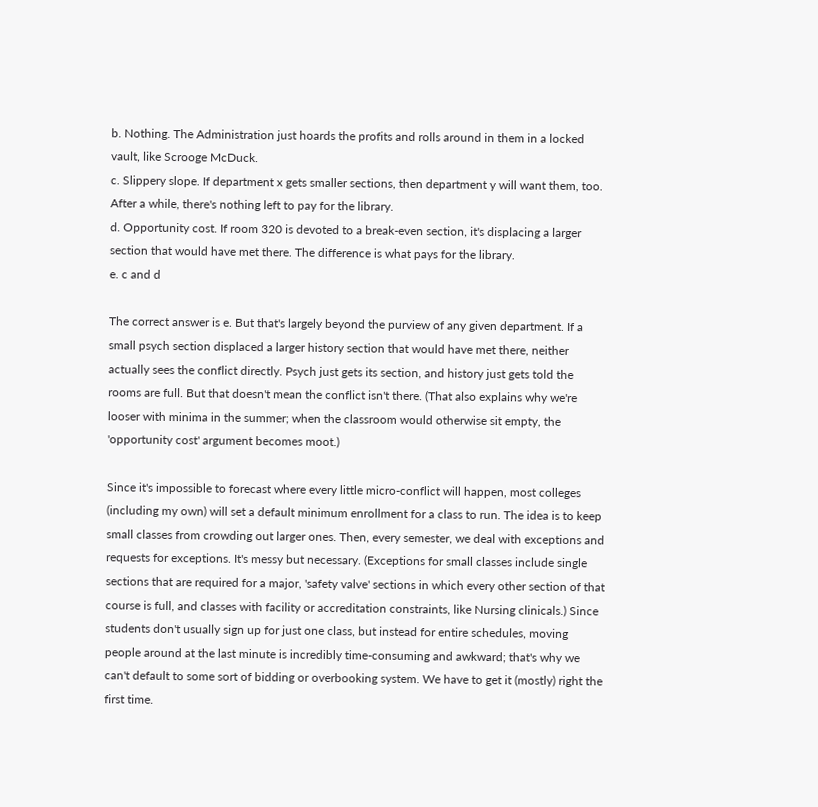b. Nothing. The Administration just hoards the profits and rolls around in them in a locked vault, like Scrooge McDuck.
c. Slippery slope. If department x gets smaller sections, then department y will want them, too. After a while, there's nothing left to pay for the library.
d. Opportunity cost. If room 320 is devoted to a break-even section, it's displacing a larger section that would have met there. The difference is what pays for the library.
e. c and d

The correct answer is e. But that's largely beyond the purview of any given department. If a small psych section displaced a larger history section that would have met there, neither actually sees the conflict directly. Psych just gets its section, and history just gets told the rooms are full. But that doesn't mean the conflict isn't there. (That also explains why we're looser with minima in the summer; when the classroom would otherwise sit empty, the 'opportunity cost' argument becomes moot.)

Since it's impossible to forecast where every little micro-conflict will happen, most colleges (including my own) will set a default minimum enrollment for a class to run. The idea is to keep small classes from crowding out larger ones. Then, every semester, we deal with exceptions and requests for exceptions. It's messy but necessary. (Exceptions for small classes include single sections that are required for a major, 'safety valve' sections in which every other section of that course is full, and classes with facility or accreditation constraints, like Nursing clinicals.) Since students don't usually sign up for just one class, but instead for entire schedules, moving people around at the last minute is incredibly time-consuming and awkward; that's why we can't default to some sort of bidding or overbooking system. We have to get it (mostly) right the first time.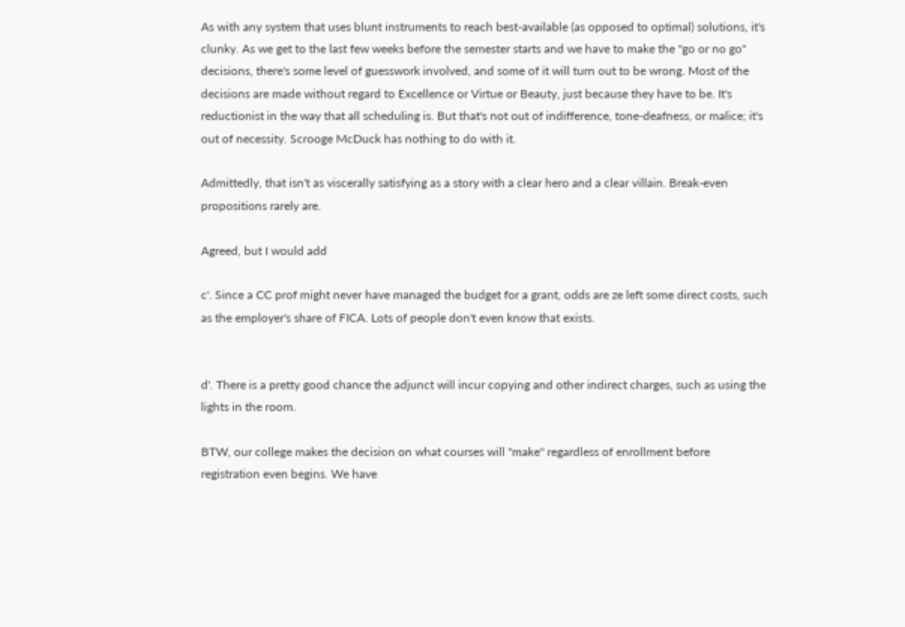As with any system that uses blunt instruments to reach best-available (as opposed to optimal) solutions, it's clunky. As we get to the last few weeks before the semester starts and we have to make the "go or no go" decisions, there's some level of guesswork involved, and some of it will turn out to be wrong. Most of the decisions are made without regard to Excellence or Virtue or Beauty, just because they have to be. It's reductionist in the way that all scheduling is. But that's not out of indifference, tone-deafness, or malice; it's out of necessity. Scrooge McDuck has nothing to do with it.

Admittedly, that isn't as viscerally satisfying as a story with a clear hero and a clear villain. Break-even propositions rarely are.

Agreed, but I would add

c'. Since a CC prof might never have managed the budget for a grant, odds are ze left some direct costs, such as the employer's share of FICA. Lots of people don't even know that exists.


d'. There is a pretty good chance the adjunct will incur copying and other indirect charges, such as using the lights in the room.

BTW, our college makes the decision on what courses will "make" regardless of enrollment before registration even begins. We have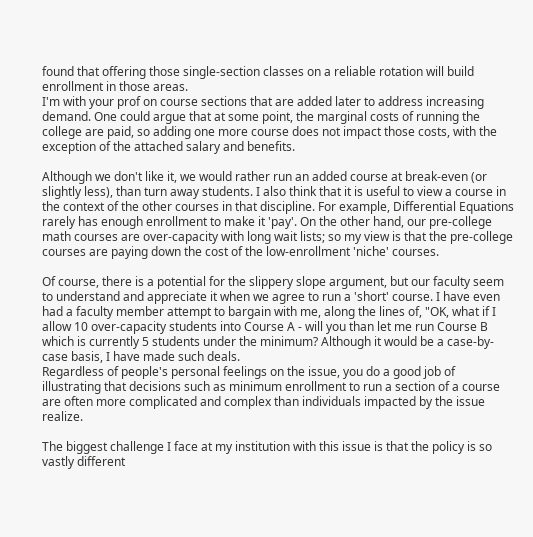found that offering those single-section classes on a reliable rotation will build enrollment in those areas.
I'm with your prof on course sections that are added later to address increasing demand. One could argue that at some point, the marginal costs of running the college are paid, so adding one more course does not impact those costs, with the exception of the attached salary and benefits.

Although we don't like it, we would rather run an added course at break-even (or slightly less), than turn away students. I also think that it is useful to view a course in the context of the other courses in that discipline. For example, Differential Equations rarely has enough enrollment to make it 'pay'. On the other hand, our pre-college math courses are over-capacity with long wait lists; so my view is that the pre-college courses are paying down the cost of the low-enrollment 'niche' courses.

Of course, there is a potential for the slippery slope argument, but our faculty seem to understand and appreciate it when we agree to run a 'short' course. I have even had a faculty member attempt to bargain with me, along the lines of, "OK, what if I allow 10 over-capacity students into Course A - will you than let me run Course B which is currently 5 students under the minimum? Although it would be a case-by-case basis, I have made such deals.
Regardless of people's personal feelings on the issue, you do a good job of illustrating that decisions such as minimum enrollment to run a section of a course are often more complicated and complex than individuals impacted by the issue realize.

The biggest challenge I face at my institution with this issue is that the policy is so vastly different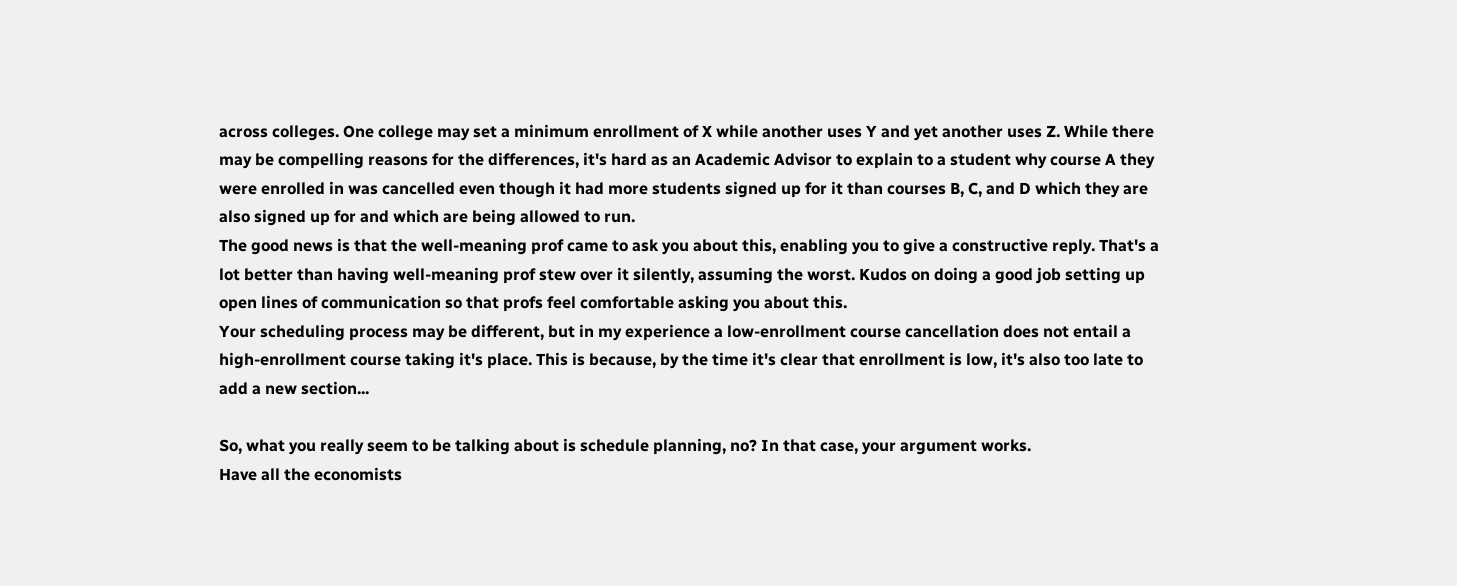across colleges. One college may set a minimum enrollment of X while another uses Y and yet another uses Z. While there may be compelling reasons for the differences, it's hard as an Academic Advisor to explain to a student why course A they were enrolled in was cancelled even though it had more students signed up for it than courses B, C, and D which they are also signed up for and which are being allowed to run.
The good news is that the well-meaning prof came to ask you about this, enabling you to give a constructive reply. That's a lot better than having well-meaning prof stew over it silently, assuming the worst. Kudos on doing a good job setting up open lines of communication so that profs feel comfortable asking you about this.
Your scheduling process may be different, but in my experience a low-enrollment course cancellation does not entail a high-enrollment course taking it's place. This is because, by the time it's clear that enrollment is low, it's also too late to add a new section...

So, what you really seem to be talking about is schedule planning, no? In that case, your argument works.
Have all the economists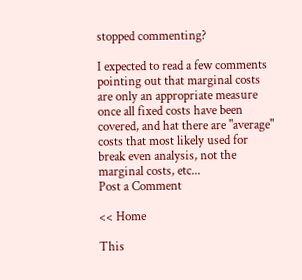stopped commenting?

I expected to read a few comments pointing out that marginal costs are only an appropriate measure once all fixed costs have been covered, and hat there are "average" costs that most likely used for break even analysis, not the marginal costs, etc...
Post a Comment

<< Home

This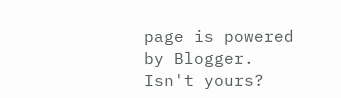page is powered by Blogger. Isn't yours?